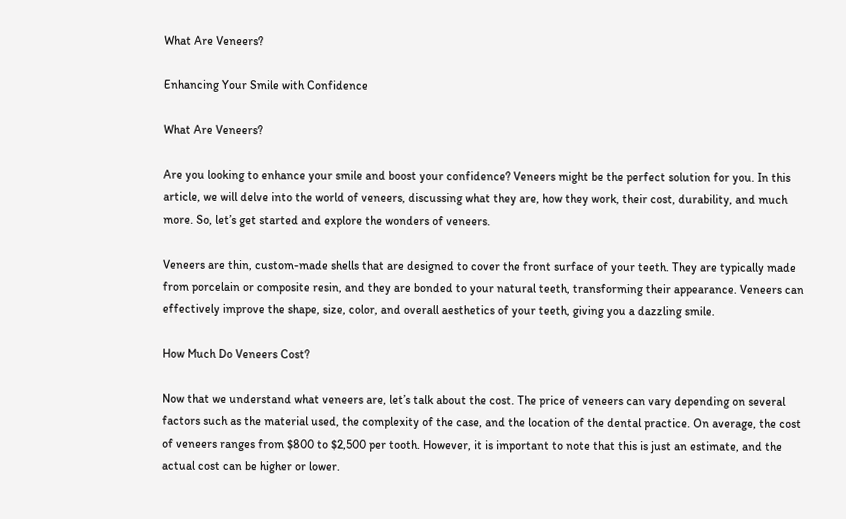What Are Veneers?

Enhancing Your Smile with Confidence

What Are Veneers?

Are you looking to enhance your smile and boost your confidence? Veneers might be the perfect solution for you. In this article, we will delve into the world of veneers, discussing what they are, how they work, their cost, durability, and much more. So, let’s get started and explore the wonders of veneers.

Veneers are thin, custom-made shells that are designed to cover the front surface of your teeth. They are typically made from porcelain or composite resin, and they are bonded to your natural teeth, transforming their appearance. Veneers can effectively improve the shape, size, color, and overall aesthetics of your teeth, giving you a dazzling smile.

How Much Do Veneers Cost?

Now that we understand what veneers are, let’s talk about the cost. The price of veneers can vary depending on several factors such as the material used, the complexity of the case, and the location of the dental practice. On average, the cost of veneers ranges from $800 to $2,500 per tooth. However, it is important to note that this is just an estimate, and the actual cost can be higher or lower.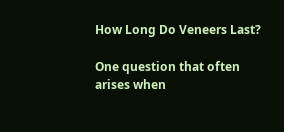How Long Do Veneers Last?

One question that often arises when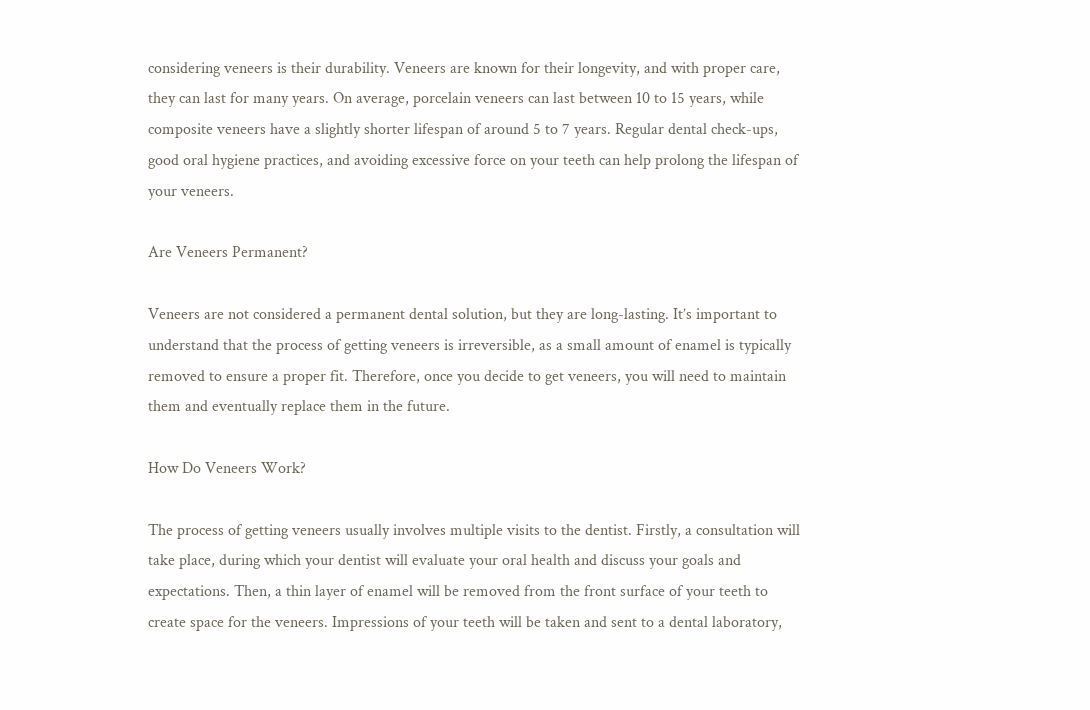considering veneers is their durability. Veneers are known for their longevity, and with proper care, they can last for many years. On average, porcelain veneers can last between 10 to 15 years, while composite veneers have a slightly shorter lifespan of around 5 to 7 years. Regular dental check-ups, good oral hygiene practices, and avoiding excessive force on your teeth can help prolong the lifespan of your veneers.

Are Veneers Permanent?

Veneers are not considered a permanent dental solution, but they are long-lasting. It’s important to understand that the process of getting veneers is irreversible, as a small amount of enamel is typically removed to ensure a proper fit. Therefore, once you decide to get veneers, you will need to maintain them and eventually replace them in the future.

How Do Veneers Work?

The process of getting veneers usually involves multiple visits to the dentist. Firstly, a consultation will take place, during which your dentist will evaluate your oral health and discuss your goals and expectations. Then, a thin layer of enamel will be removed from the front surface of your teeth to create space for the veneers. Impressions of your teeth will be taken and sent to a dental laboratory,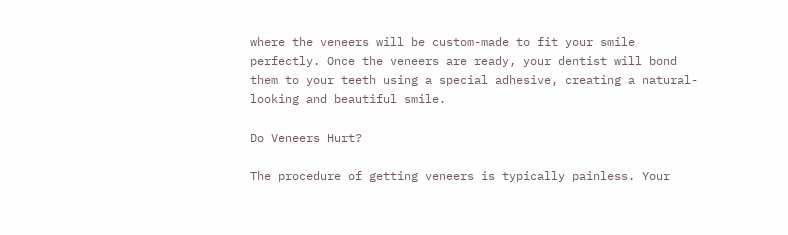where the veneers will be custom-made to fit your smile perfectly. Once the veneers are ready, your dentist will bond them to your teeth using a special adhesive, creating a natural-looking and beautiful smile.

Do Veneers Hurt?

The procedure of getting veneers is typically painless. Your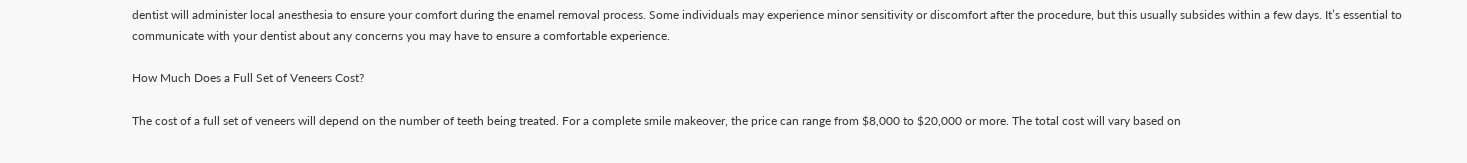dentist will administer local anesthesia to ensure your comfort during the enamel removal process. Some individuals may experience minor sensitivity or discomfort after the procedure, but this usually subsides within a few days. It’s essential to communicate with your dentist about any concerns you may have to ensure a comfortable experience.

How Much Does a Full Set of Veneers Cost?

The cost of a full set of veneers will depend on the number of teeth being treated. For a complete smile makeover, the price can range from $8,000 to $20,000 or more. The total cost will vary based on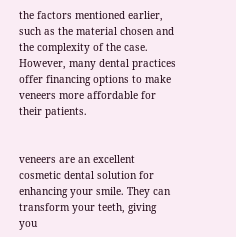the factors mentioned earlier, such as the material chosen and the complexity of the case. However, many dental practices offer financing options to make veneers more affordable for their patients.


veneers are an excellent cosmetic dental solution for enhancing your smile. They can transform your teeth, giving you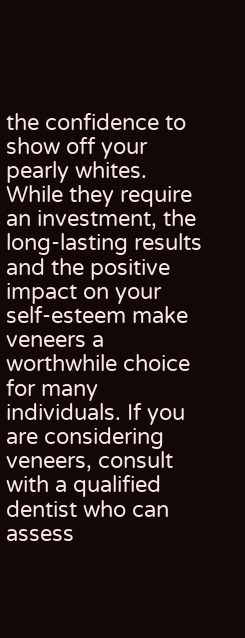the confidence to show off your pearly whites. While they require an investment, the long-lasting results and the positive impact on your self-esteem make veneers a worthwhile choice for many individuals. If you are considering veneers, consult with a qualified dentist who can assess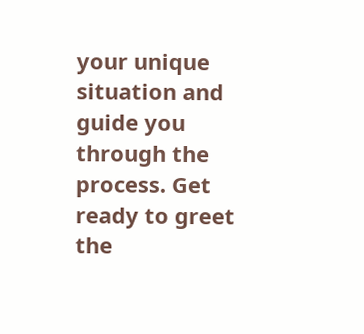your unique situation and guide you through the process. Get ready to greet the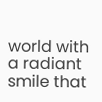world with a radiant smile that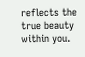reflects the true beauty within you.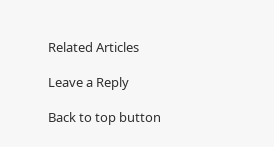Related Articles

Leave a Reply

Back to top button